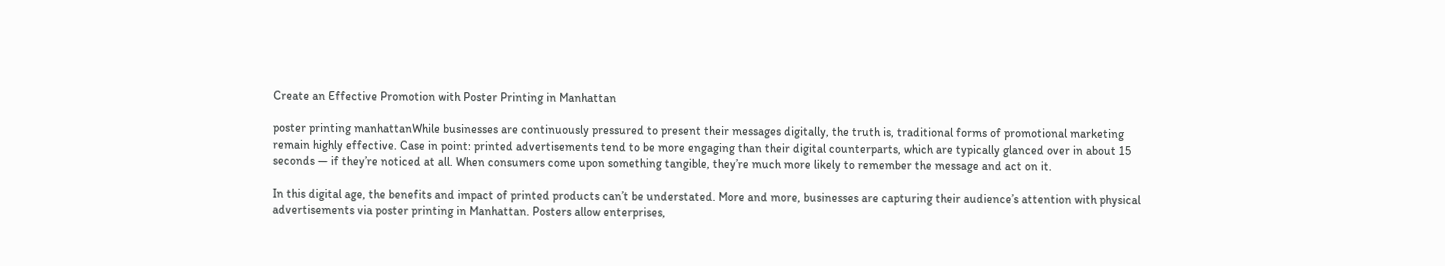Create an Effective Promotion with Poster Printing in Manhattan

poster printing manhattanWhile businesses are continuously pressured to present their messages digitally, the truth is, traditional forms of promotional marketing remain highly effective. Case in point: printed advertisements tend to be more engaging than their digital counterparts, which are typically glanced over in about 15 seconds — if they’re noticed at all. When consumers come upon something tangible, they’re much more likely to remember the message and act on it.

In this digital age, the benefits and impact of printed products can’t be understated. More and more, businesses are capturing their audience’s attention with physical advertisements via poster printing in Manhattan. Posters allow enterprises,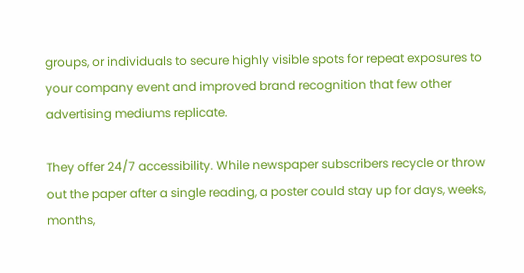groups, or individuals to secure highly visible spots for repeat exposures to your company event and improved brand recognition that few other advertising mediums replicate.

They offer 24/7 accessibility. While newspaper subscribers recycle or throw out the paper after a single reading, a poster could stay up for days, weeks, months,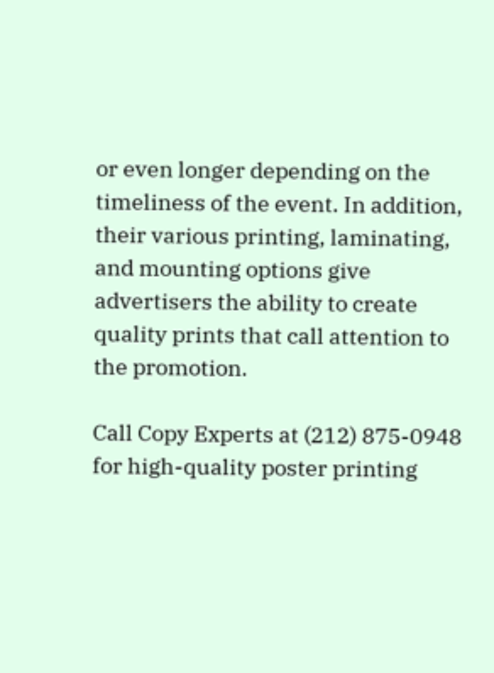or even longer depending on the timeliness of the event. In addition, their various printing, laminating, and mounting options give advertisers the ability to create quality prints that call attention to the promotion.

Call Copy Experts at (212) 875-0948 for high-quality poster printing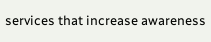services that increase awareness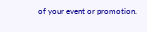of your event or promotion.